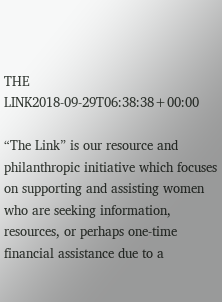THE LINK2018-09-29T06:38:38+00:00

“The Link” is our resource and philanthropic initiative which focuses on supporting and assisting women who are seeking information, resources, or perhaps one-time financial assistance due to a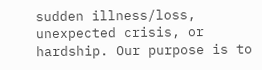sudden illness/loss, unexpected crisis, or hardship. Our purpose is to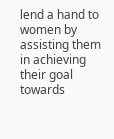lend a hand to women by assisting them in achieving their goal towards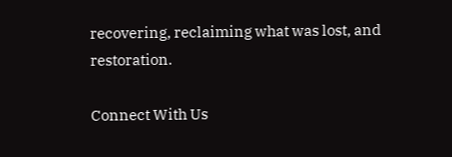recovering, reclaiming what was lost, and restoration.

Connect With Us